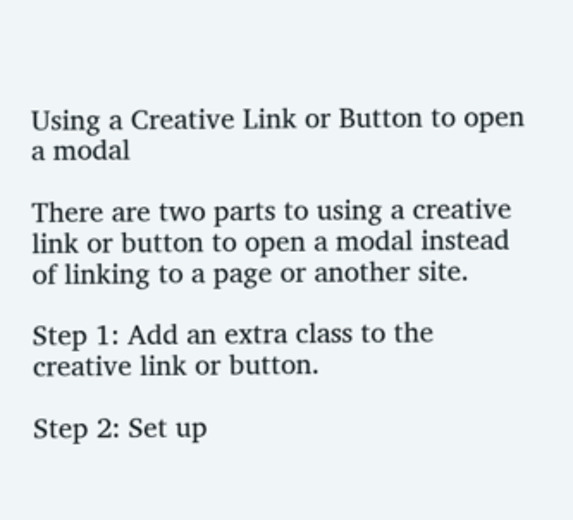Using a Creative Link or Button to open a modal

There are two parts to using a creative link or button to open a modal instead of linking to a page or another site.

Step 1: Add an extra class to the creative link or button.

Step 2: Set up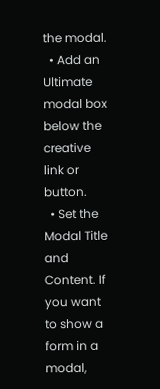the modal.
  • Add an Ultimate modal box below the creative link or button.
  • Set the Modal Title and Content. If you want to show a form in a modal,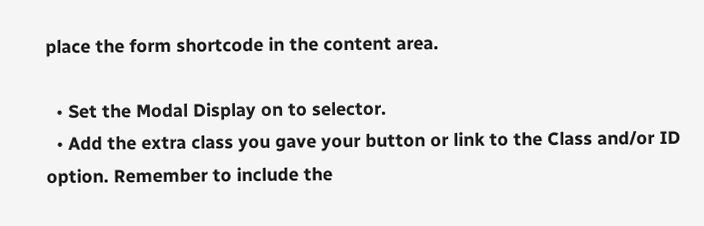place the form shortcode in the content area.

  • Set the Modal Display on to selector.
  • Add the extra class you gave your button or link to the Class and/or ID option. Remember to include the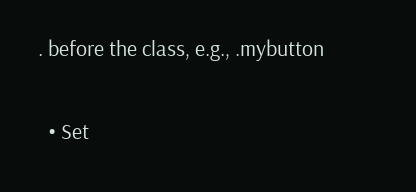. before the class, e.g., .mybutton

  • Set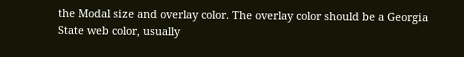the Modal size and overlay color. The overlay color should be a Georgia State web color, usually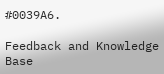#0039A6.

Feedback and Knowledge Base